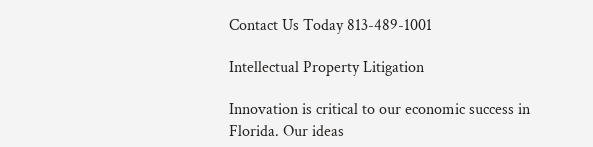Contact Us Today 813-489-1001

Intellectual Property Litigation

Innovation is critical to our economic success in Florida. Our ideas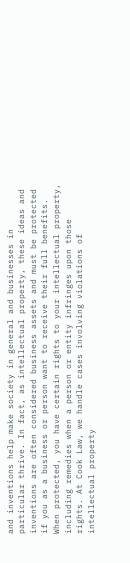and inventions help make society in general and businesses in particular thrive. In fact, as intellectual property, these ideas and inventions are often considered business assets and must be protected if you as a business or person want to receive their full benefits. When protected, you have certain rights to your intellectual property, including remedies when a person or entity infringes upon those rights. At Cook Law, we handle cases involving violations of intellectual property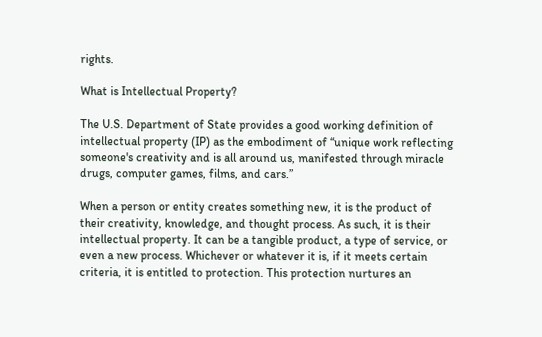rights.

What is Intellectual Property?

The U.S. Department of State provides a good working definition of intellectual property (IP) as the embodiment of “unique work reflecting someone's creativity and is all around us, manifested through miracle drugs, computer games, films, and cars.”

When a person or entity creates something new, it is the product of their creativity, knowledge, and thought process. As such, it is their intellectual property. It can be a tangible product, a type of service, or even a new process. Whichever or whatever it is, if it meets certain criteria, it is entitled to protection. This protection nurtures an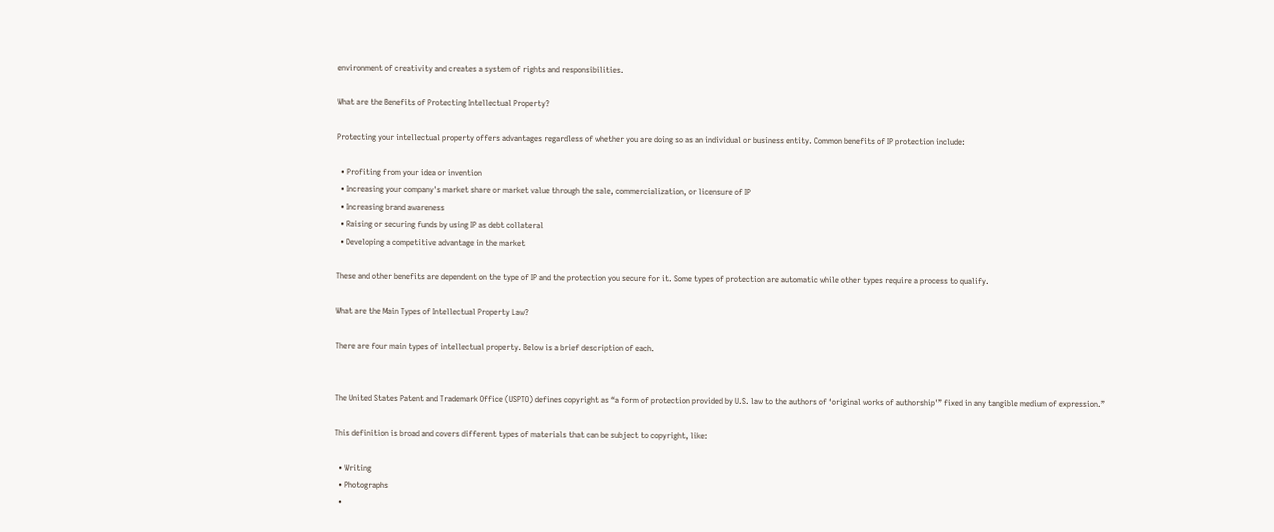environment of creativity and creates a system of rights and responsibilities.

What are the Benefits of Protecting Intellectual Property?

Protecting your intellectual property offers advantages regardless of whether you are doing so as an individual or business entity. Common benefits of IP protection include:

  • Profiting from your idea or invention
  • Increasing your company's market share or market value through the sale, commercialization, or licensure of IP
  • Increasing brand awareness
  • Raising or securing funds by using IP as debt collateral
  • Developing a competitive advantage in the market

These and other benefits are dependent on the type of IP and the protection you secure for it. Some types of protection are automatic while other types require a process to qualify.

What are the Main Types of Intellectual Property Law?

There are four main types of intellectual property. Below is a brief description of each.


The United States Patent and Trademark Office (USPTO) defines copyright as “a form of protection provided by U.S. law to the authors of ‘original works of authorship'” fixed in any tangible medium of expression.”

This definition is broad and covers different types of materials that can be subject to copyright, like:

  • Writing
  • Photographs
  •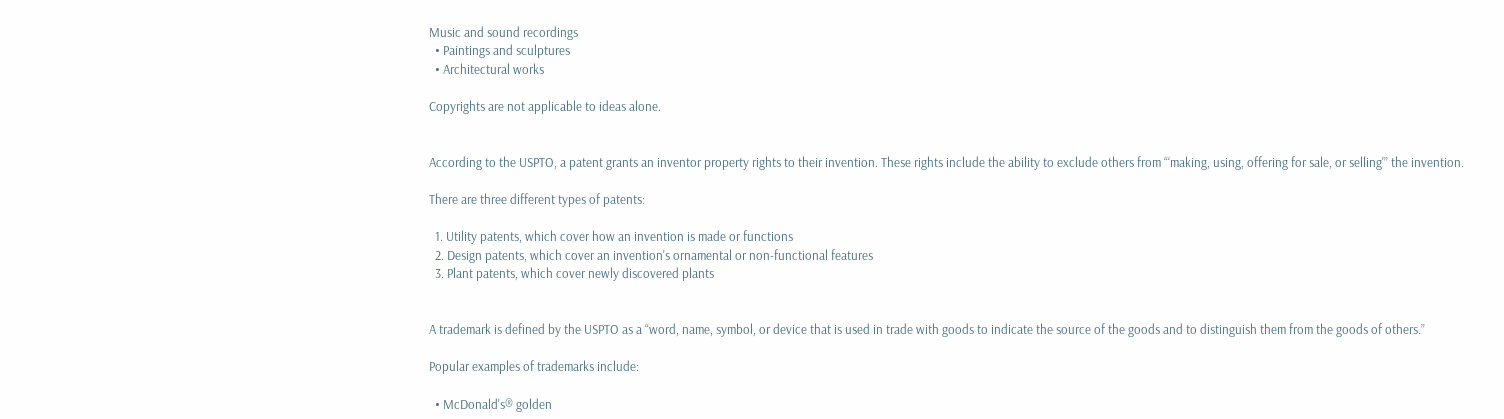Music and sound recordings
  • Paintings and sculptures
  • Architectural works

Copyrights are not applicable to ideas alone.


According to the USPTO, a patent grants an inventor property rights to their invention. These rights include the ability to exclude others from “‘making, using, offering for sale, or selling'” the invention.

There are three different types of patents:

  1. Utility patents, which cover how an invention is made or functions
  2. Design patents, which cover an invention's ornamental or non-functional features
  3. Plant patents, which cover newly discovered plants


A trademark is defined by the USPTO as a “word, name, symbol, or device that is used in trade with goods to indicate the source of the goods and to distinguish them from the goods of others.”

Popular examples of trademarks include:

  • McDonald's® golden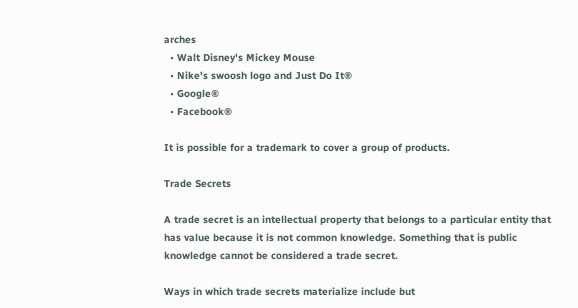arches
  • Walt Disney's Mickey Mouse
  • Nike's swoosh logo and Just Do It®
  • Google®
  • Facebook®

It is possible for a trademark to cover a group of products.

Trade Secrets

A trade secret is an intellectual property that belongs to a particular entity that has value because it is not common knowledge. Something that is public knowledge cannot be considered a trade secret.

Ways in which trade secrets materialize include but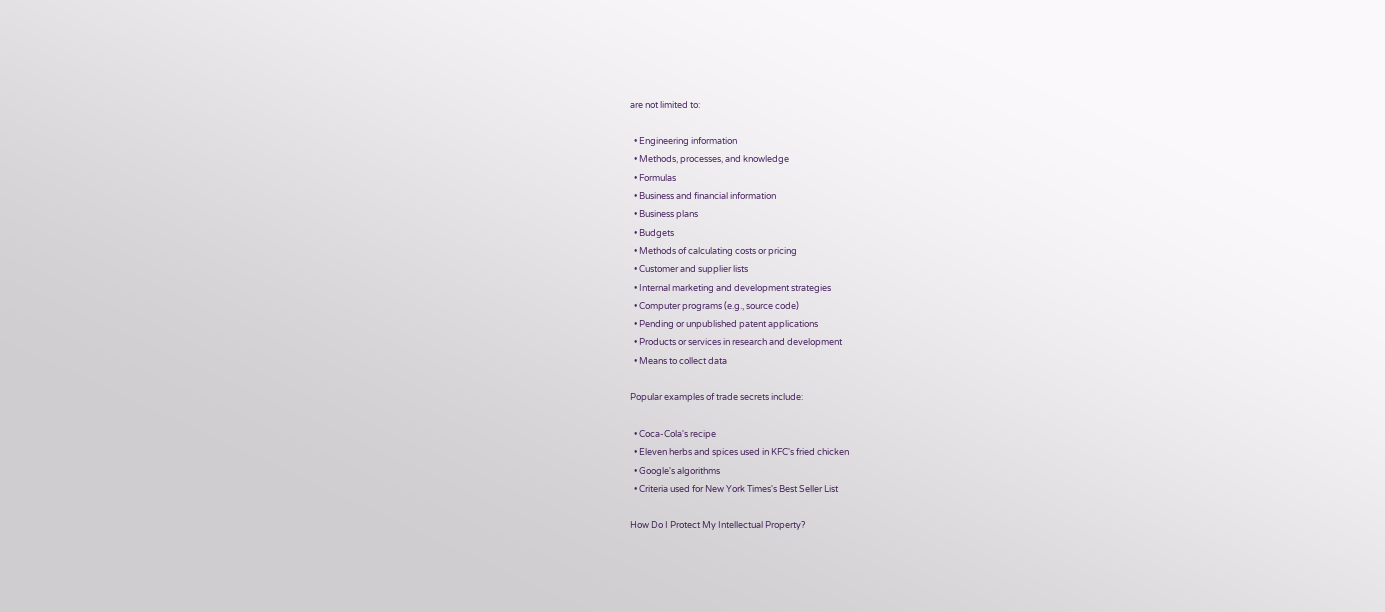are not limited to:

  • Engineering information
  • Methods, processes, and knowledge
  • Formulas
  • Business and financial information
  • Business plans
  • Budgets
  • Methods of calculating costs or pricing
  • Customer and supplier lists
  • Internal marketing and development strategies
  • Computer programs (e.g., source code)
  • Pending or unpublished patent applications
  • Products or services in research and development
  • Means to collect data

Popular examples of trade secrets include:

  • Coca-Cola's recipe
  • Eleven herbs and spices used in KFC's fried chicken
  • Google's algorithms
  • Criteria used for New York Times's Best Seller List

How Do I Protect My Intellectual Property?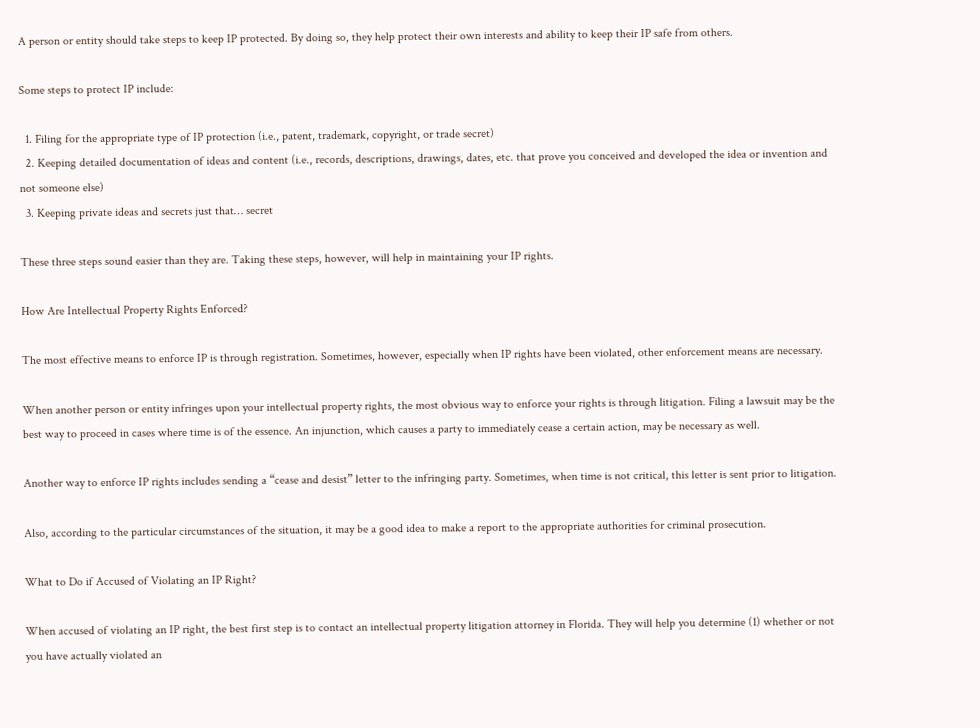A person or entity should take steps to keep IP protected. By doing so, they help protect their own interests and ability to keep their IP safe from others.

Some steps to protect IP include:

  1. Filing for the appropriate type of IP protection (i.e., patent, trademark, copyright, or trade secret)
  2. Keeping detailed documentation of ideas and content (i.e., records, descriptions, drawings, dates, etc. that prove you conceived and developed the idea or invention and not someone else)
  3. Keeping private ideas and secrets just that… secret

These three steps sound easier than they are. Taking these steps, however, will help in maintaining your IP rights.

How Are Intellectual Property Rights Enforced?

The most effective means to enforce IP is through registration. Sometimes, however, especially when IP rights have been violated, other enforcement means are necessary.

When another person or entity infringes upon your intellectual property rights, the most obvious way to enforce your rights is through litigation. Filing a lawsuit may be the best way to proceed in cases where time is of the essence. An injunction, which causes a party to immediately cease a certain action, may be necessary as well.

Another way to enforce IP rights includes sending a “cease and desist” letter to the infringing party. Sometimes, when time is not critical, this letter is sent prior to litigation.

Also, according to the particular circumstances of the situation, it may be a good idea to make a report to the appropriate authorities for criminal prosecution.

What to Do if Accused of Violating an IP Right?

When accused of violating an IP right, the best first step is to contact an intellectual property litigation attorney in Florida. They will help you determine (1) whether or not you have actually violated an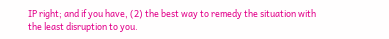IP right; and if you have, (2) the best way to remedy the situation with the least disruption to you.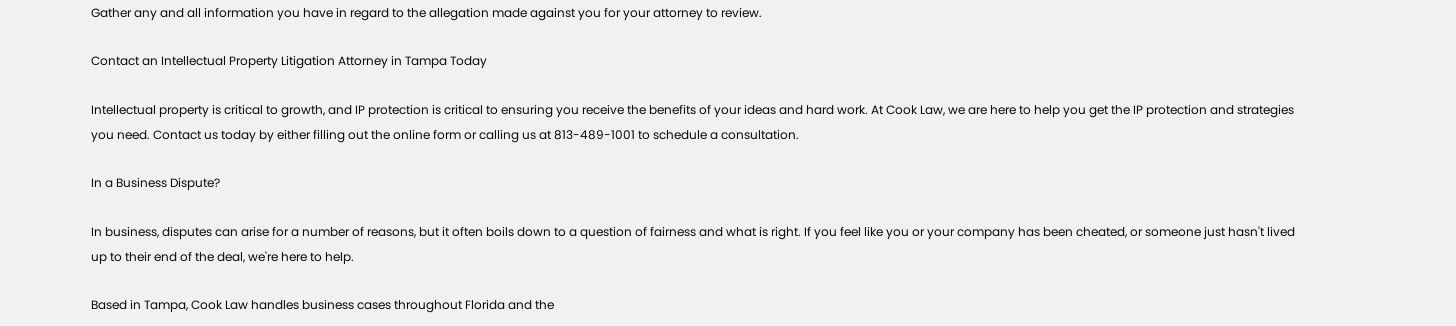Gather any and all information you have in regard to the allegation made against you for your attorney to review.

Contact an Intellectual Property Litigation Attorney in Tampa Today

Intellectual property is critical to growth, and IP protection is critical to ensuring you receive the benefits of your ideas and hard work. At Cook Law, we are here to help you get the IP protection and strategies you need. Contact us today by either filling out the online form or calling us at 813-489-1001 to schedule a consultation.

In a Business Dispute?

In business, disputes can arise for a number of reasons, but it often boils down to a question of fairness and what is right. If you feel like you or your company has been cheated, or someone just hasn't lived up to their end of the deal, we're here to help.

Based in Tampa, Cook Law handles business cases throughout Florida and the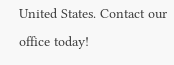United States. Contact our office today!